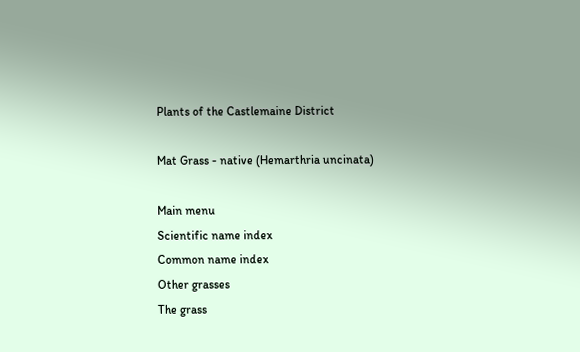Plants of the Castlemaine District

Mat Grass - native (Hemarthria uncinata)

Main menu
Scientific name index
Common name index
Other grasses
The grass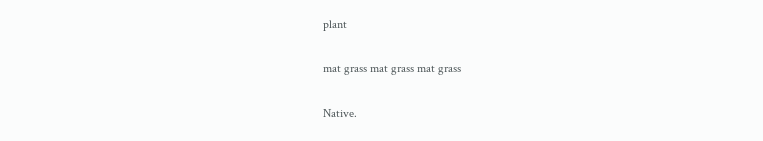plant

mat grass mat grass mat grass

Native.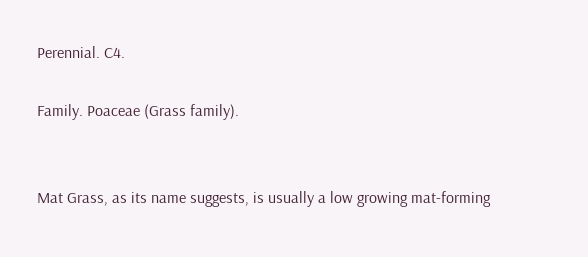Perennial. C4.

Family. Poaceae (Grass family).


Mat Grass, as its name suggests, is usually a low growing mat-forming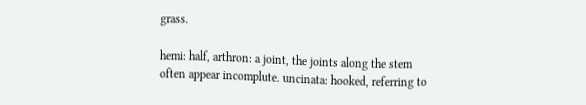grass.

hemi: half, arthron: a joint, the joints along the stem often appear incomplute. uncinata: hooked, referring to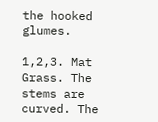the hooked glumes.

1,2,3. Mat Grass. The stems are curved. The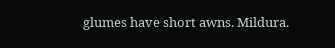glumes have short awns. Mildura.